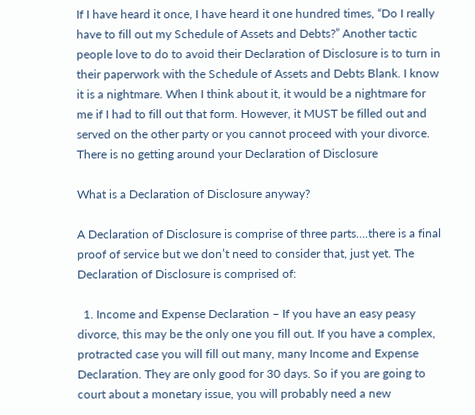If I have heard it once, I have heard it one hundred times, “Do I really have to fill out my Schedule of Assets and Debts?” Another tactic people love to do to avoid their Declaration of Disclosure is to turn in their paperwork with the Schedule of Assets and Debts Blank. I know it is a nightmare. When I think about it, it would be a nightmare for me if I had to fill out that form. However, it MUST be filled out and served on the other party or you cannot proceed with your divorce. There is no getting around your Declaration of Disclosure

What is a Declaration of Disclosure anyway?

A Declaration of Disclosure is comprise of three parts….there is a final proof of service but we don’t need to consider that, just yet. The Declaration of Disclosure is comprised of:

  1. Income and Expense Declaration – If you have an easy peasy divorce, this may be the only one you fill out. If you have a complex, protracted case you will fill out many, many Income and Expense Declaration. They are only good for 30 days. So if you are going to court about a monetary issue, you will probably need a new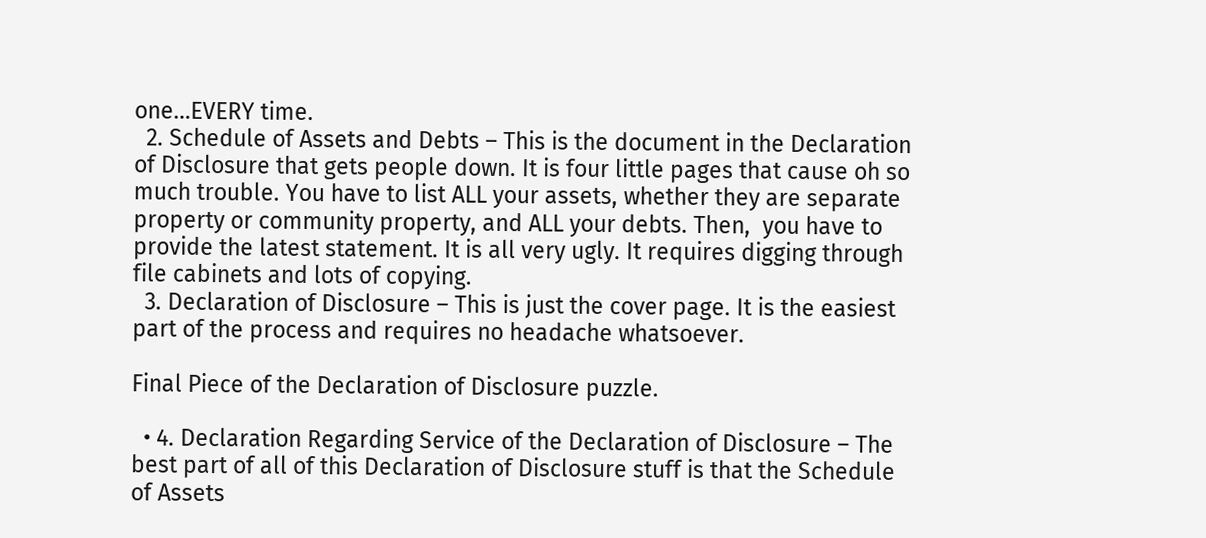one…EVERY time.
  2. Schedule of Assets and Debts – This is the document in the Declaration of Disclosure that gets people down. It is four little pages that cause oh so much trouble. You have to list ALL your assets, whether they are separate property or community property, and ALL your debts. Then,  you have to provide the latest statement. It is all very ugly. It requires digging through file cabinets and lots of copying.
  3. Declaration of Disclosure – This is just the cover page. It is the easiest part of the process and requires no headache whatsoever.

Final Piece of the Declaration of Disclosure puzzle.

  • 4. Declaration Regarding Service of the Declaration of Disclosure – The best part of all of this Declaration of Disclosure stuff is that the Schedule of Assets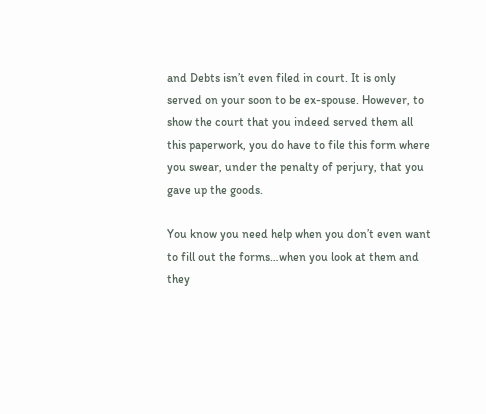and Debts isn’t even filed in court. It is only served on your soon to be ex-spouse. However, to show the court that you indeed served them all this paperwork, you do have to file this form where you swear, under the penalty of perjury, that you gave up the goods.

You know you need help when you don’t even want to fill out the forms…when you look at them and they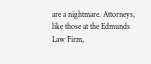are a nightmare. Attorneys, like those at the Edmunds Law Firm,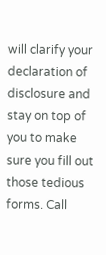will clarify your declaration of disclosure and stay on top of you to make sure you fill out those tedious forms. Call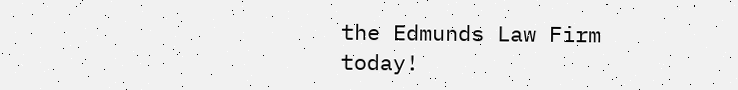the Edmunds Law Firm today!